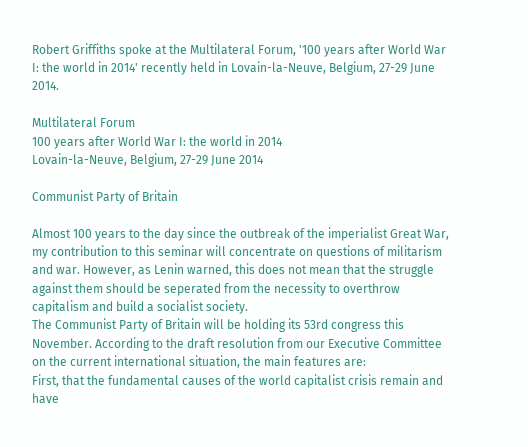Robert Griffiths spoke at the Multilateral Forum, '100 years after World War I: the world in 2014' recently held in Lovain-la-Neuve, Belgium, 27-29 June 2014.

Multilateral Forum
100 years after World War I: the world in 2014
Lovain-la-Neuve, Belgium, 27-29 June 2014

Communist Party of Britain

Almost 100 years to the day since the outbreak of the imperialist Great War, my contribution to this seminar will concentrate on questions of militarism and war. However, as Lenin warned, this does not mean that the struggle against them should be seperated from the necessity to overthrow capitalism and build a socialist society.
The Communist Party of Britain will be holding its 53rd congress this November. According to the draft resolution from our Executive Committee on the current international situation, the main features are:
First, that the fundamental causes of the world capitalist crisis remain and have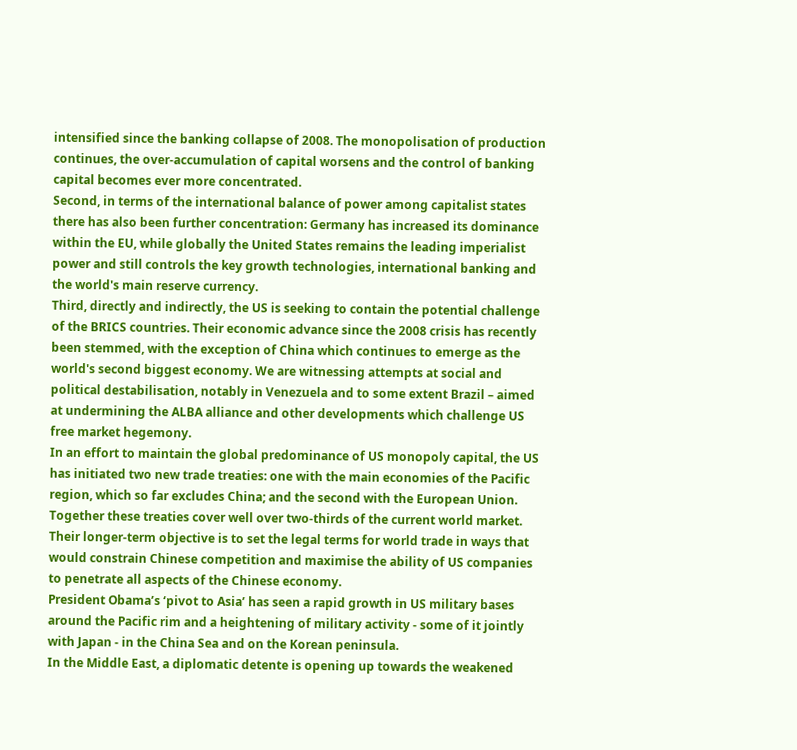intensified since the banking collapse of 2008. The monopolisation of production continues, the over-accumulation of capital worsens and the control of banking capital becomes ever more concentrated.
Second, in terms of the international balance of power among capitalist states there has also been further concentration: Germany has increased its dominance within the EU, while globally the United States remains the leading imperialist power and still controls the key growth technologies, international banking and the world's main reserve currency.
Third, directly and indirectly, the US is seeking to contain the potential challenge of the BRICS countries. Their economic advance since the 2008 crisis has recently been stemmed, with the exception of China which continues to emerge as the world's second biggest economy. We are witnessing attempts at social and political destabilisation, notably in Venezuela and to some extent Brazil – aimed at undermining the ALBA alliance and other developments which challenge US free market hegemony.
In an effort to maintain the global predominance of US monopoly capital, the US has initiated two new trade treaties: one with the main economies of the Pacific region, which so far excludes China; and the second with the European Union. Together these treaties cover well over two-thirds of the current world market. Their longer-term objective is to set the legal terms for world trade in ways that would constrain Chinese competition and maximise the ability of US companies to penetrate all aspects of the Chinese economy.
President Obama’s ‘pivot to Asia’ has seen a rapid growth in US military bases around the Pacific rim and a heightening of military activity - some of it jointly with Japan - in the China Sea and on the Korean peninsula.
In the Middle East, a diplomatic detente is opening up towards the weakened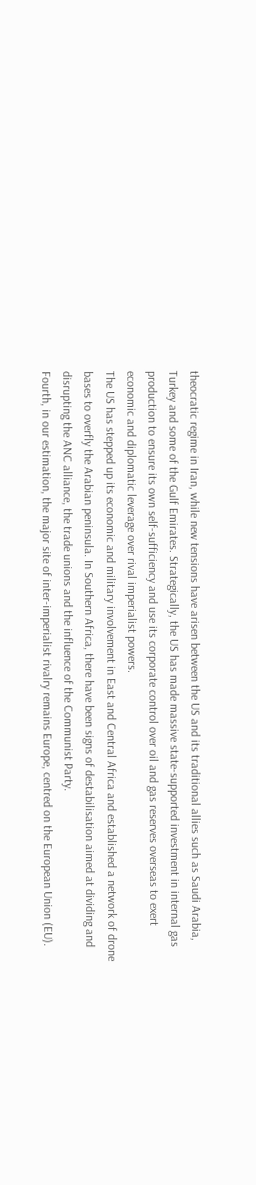theocratic regime in Iran, while new tensions have arisen between the US and its traditional allies such as Saudi Arabia, Turkey and some of the Gulf Emirates. Strategically, the US has made massive state-supported investment in internal gas production to ensure its own self-sufficiency and use its corporate control over oil and gas reserves overseas to exert economic and diplomatic leverage over rival imperialist powers.
The US has stepped up its economic and military involvement in East and Central Africa and established a network of drone bases to overfly the Arabian peninsula. In Southern Africa, there have been signs of destabilisation aimed at dividing and disrupting the ANC alliance, the trade unions and the influence of the Communist Party.
Fourth, in our estimation, the major site of inter-imperialist rivalry remains Europe, centred on the European Union (EU).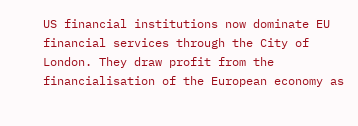US financial institutions now dominate EU financial services through the City of London. They draw profit from the financialisation of the European economy as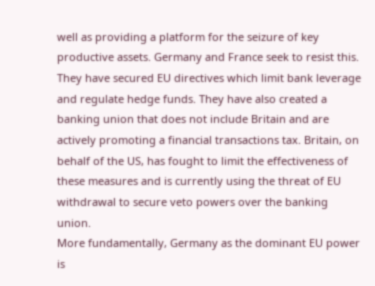well as providing a platform for the seizure of key productive assets. Germany and France seek to resist this. They have secured EU directives which limit bank leverage and regulate hedge funds. They have also created a banking union that does not include Britain and are actively promoting a financial transactions tax. Britain, on behalf of the US, has fought to limit the effectiveness of these measures and is currently using the threat of EU withdrawal to secure veto powers over the banking union.
More fundamentally, Germany as the dominant EU power is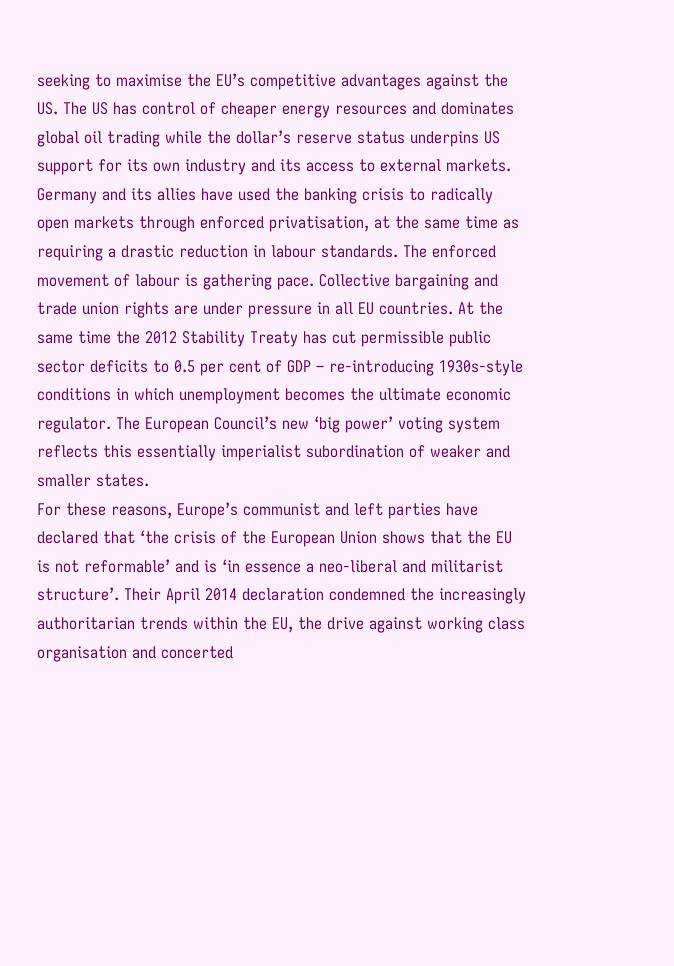seeking to maximise the EU’s competitive advantages against the US. The US has control of cheaper energy resources and dominates global oil trading while the dollar’s reserve status underpins US support for its own industry and its access to external markets. Germany and its allies have used the banking crisis to radically open markets through enforced privatisation, at the same time as requiring a drastic reduction in labour standards. The enforced movement of labour is gathering pace. Collective bargaining and trade union rights are under pressure in all EU countries. At the same time the 2012 Stability Treaty has cut permissible public sector deficits to 0.5 per cent of GDP – re-introducing 1930s-style conditions in which unemployment becomes the ultimate economic regulator. The European Council’s new ‘big power’ voting system reflects this essentially imperialist subordination of weaker and smaller states.
For these reasons, Europe’s communist and left parties have declared that ‘the crisis of the European Union shows that the EU is not reformable’ and is ‘in essence a neo-liberal and militarist structure’. Their April 2014 declaration condemned the increasingly authoritarian trends within the EU, the drive against working class organisation and concerted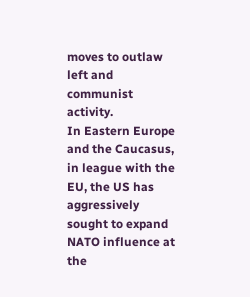moves to outlaw left and communist activity.
In Eastern Europe and the Caucasus, in league with the EU, the US has aggressively sought to expand NATO influence at the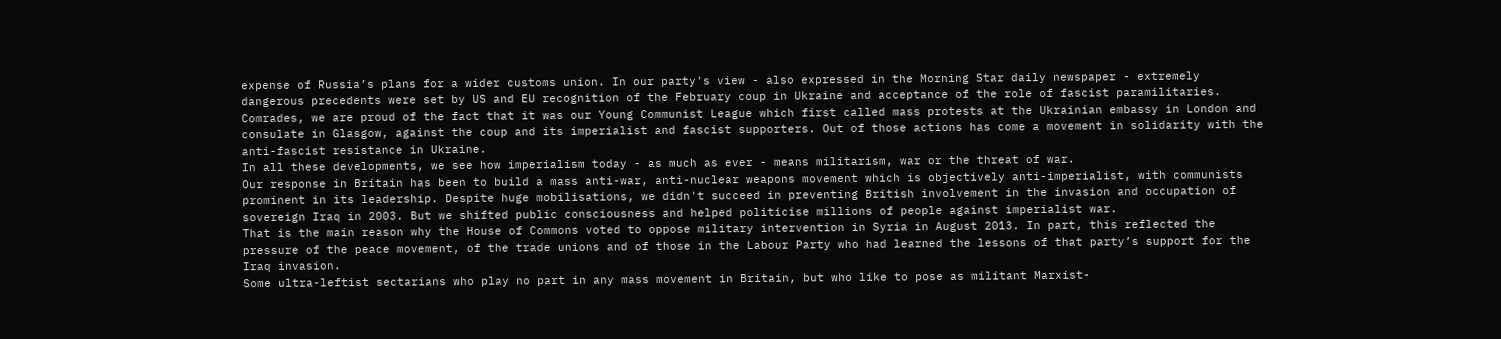expense of Russia’s plans for a wider customs union. In our party's view - also expressed in the Morning Star daily newspaper - extremely dangerous precedents were set by US and EU recognition of the February coup in Ukraine and acceptance of the role of fascist paramilitaries.
Comrades, we are proud of the fact that it was our Young Communist League which first called mass protests at the Ukrainian embassy in London and consulate in Glasgow, against the coup and its imperialist and fascist supporters. Out of those actions has come a movement in solidarity with the anti-fascist resistance in Ukraine.
In all these developments, we see how imperialism today - as much as ever - means militarism, war or the threat of war.
Our response in Britain has been to build a mass anti-war, anti-nuclear weapons movement which is objectively anti-imperialist, with communists prominent in its leadership. Despite huge mobilisations, we didn't succeed in preventing British involvement in the invasion and occupation of sovereign Iraq in 2003. But we shifted public consciousness and helped politicise millions of people against imperialist war.
That is the main reason why the House of Commons voted to oppose military intervention in Syria in August 2013. In part, this reflected the pressure of the peace movement, of the trade unions and of those in the Labour Party who had learned the lessons of that party’s support for the Iraq invasion.
Some ultra-leftist sectarians who play no part in any mass movement in Britain, but who like to pose as militant Marxist-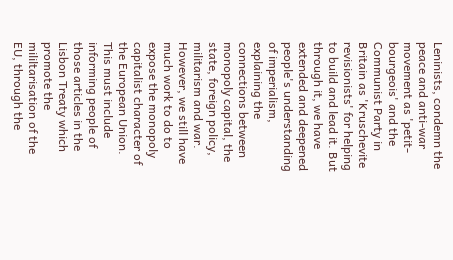Leninists, condemn the peace and anti-war movement as 'petit-bourgeois' and the Communist Party in Britain as 'Kruschevite revisionists' for helping to build and lead it. But through it, we have extended and deepened people's understanding of imperialism, explaining the connections between monopoly capital, the state, foreign policy, militarism and war.
However, we still have much work to do to expose the monopoly capitalist character of the European Union. This must include informing people of those articles in the Lisbon Treaty which promote the mililtarisation of the EU, through the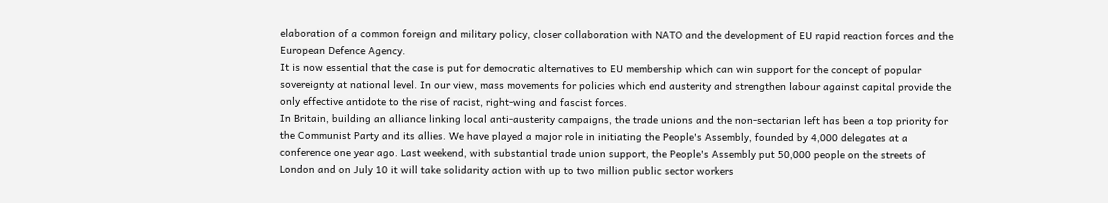elaboration of a common foreign and military policy, closer collaboration with NATO and the development of EU rapid reaction forces and the European Defence Agency.
It is now essential that the case is put for democratic alternatives to EU membership which can win support for the concept of popular sovereignty at national level. In our view, mass movements for policies which end austerity and strengthen labour against capital provide the only effective antidote to the rise of racist, right-wing and fascist forces.
In Britain, building an alliance linking local anti-austerity campaigns, the trade unions and the non-sectarian left has been a top priority for the Communist Party and its allies. We have played a major role in initiating the People's Assembly, founded by 4,000 delegates at a conference one year ago. Last weekend, with substantial trade union support, the People's Assembly put 50,000 people on the streets of London and on July 10 it will take solidarity action with up to two million public sector workers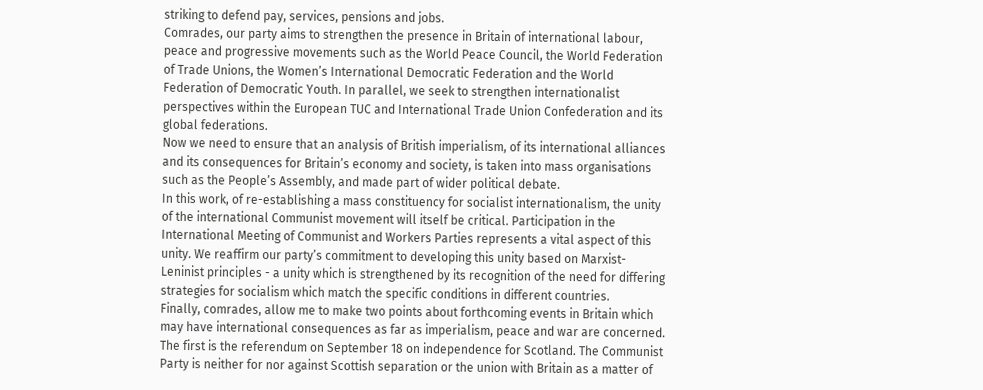striking to defend pay, services, pensions and jobs.
Comrades, our party aims to strengthen the presence in Britain of international labour, peace and progressive movements such as the World Peace Council, the World Federation of Trade Unions, the Women’s International Democratic Federation and the World Federation of Democratic Youth. In parallel, we seek to strengthen internationalist perspectives within the European TUC and International Trade Union Confederation and its global federations.
Now we need to ensure that an analysis of British imperialism, of its international alliances and its consequences for Britain’s economy and society, is taken into mass organisations such as the People’s Assembly, and made part of wider political debate.
In this work, of re-establishing a mass constituency for socialist internationalism, the unity of the international Communist movement will itself be critical. Participation in the International Meeting of Communist and Workers Parties represents a vital aspect of this unity. We reaffirm our party’s commitment to developing this unity based on Marxist-Leninist principles - a unity which is strengthened by its recognition of the need for differing strategies for socialism which match the specific conditions in different countries.
Finally, comrades, allow me to make two points about forthcoming events in Britain which may have international consequences as far as imperialism, peace and war are concerned.
The first is the referendum on September 18 on independence for Scotland. The Communist Party is neither for nor against Scottish separation or the union with Britain as a matter of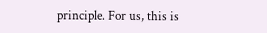principle. For us, this is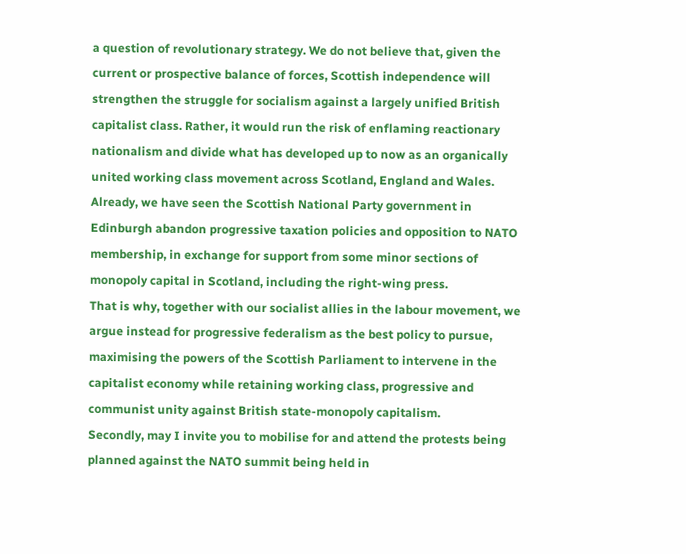a question of revolutionary strategy. We do not believe that, given the current or prospective balance of forces, Scottish independence will strengthen the struggle for socialism against a largely unified British capitalist class. Rather, it would run the risk of enflaming reactionary nationalism and divide what has developed up to now as an organically united working class movement across Scotland, England and Wales.
Already, we have seen the Scottish National Party government in Edinburgh abandon progressive taxation policies and opposition to NATO membership, in exchange for support from some minor sections of monopoly capital in Scotland, including the right-wing press.
That is why, together with our socialist allies in the labour movement, we argue instead for progressive federalism as the best policy to pursue, maximising the powers of the Scottish Parliament to intervene in the capitalist economy while retaining working class, progressive and communist unity against British state-monopoly capitalism.
Secondly, may I invite you to mobilise for and attend the protests being planned against the NATO summit being held in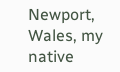Newport, Wales, my native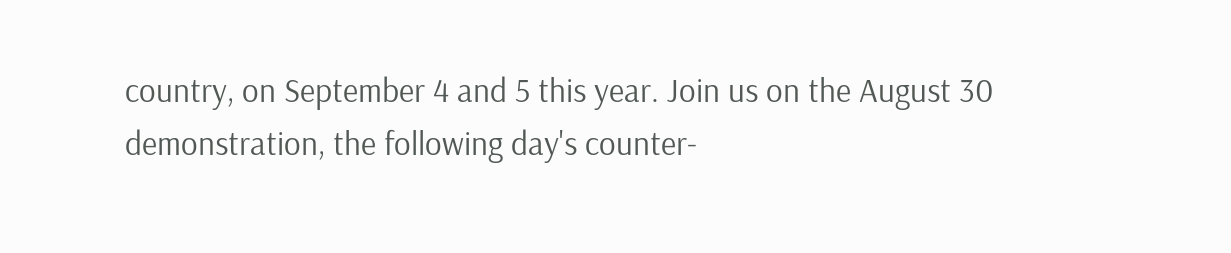country, on September 4 and 5 this year. Join us on the August 30 demonstration, the following day's counter-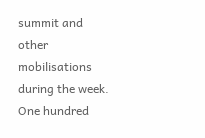summit and other mobilisations during the week.
One hundred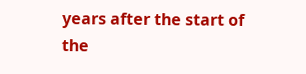years after the start of the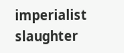imperialist slaughter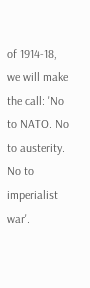of 1914-18, we will make the call: 'No to NATO. No to austerity. No to imperialist war'.